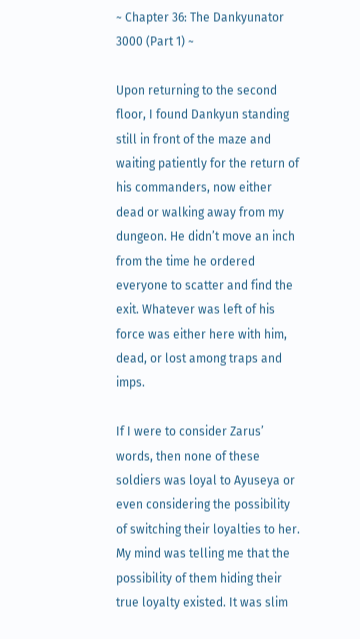~ Chapter 36: The Dankyunator 3000 (Part 1) ~

Upon returning to the second floor, I found Dankyun standing still in front of the maze and waiting patiently for the return of his commanders, now either dead or walking away from my dungeon. He didn’t move an inch from the time he ordered everyone to scatter and find the exit. Whatever was left of his force was either here with him, dead, or lost among traps and imps.

If I were to consider Zarus’ words, then none of these soldiers was loyal to Ayuseya or even considering the possibility of switching their loyalties to her. My mind was telling me that the possibility of them hiding their true loyalty existed. It was slim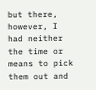but there, however, I had neither the time or means to pick them out and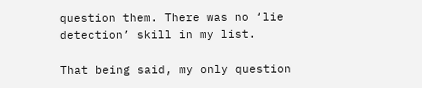question them. There was no ‘lie detection’ skill in my list.

That being said, my only question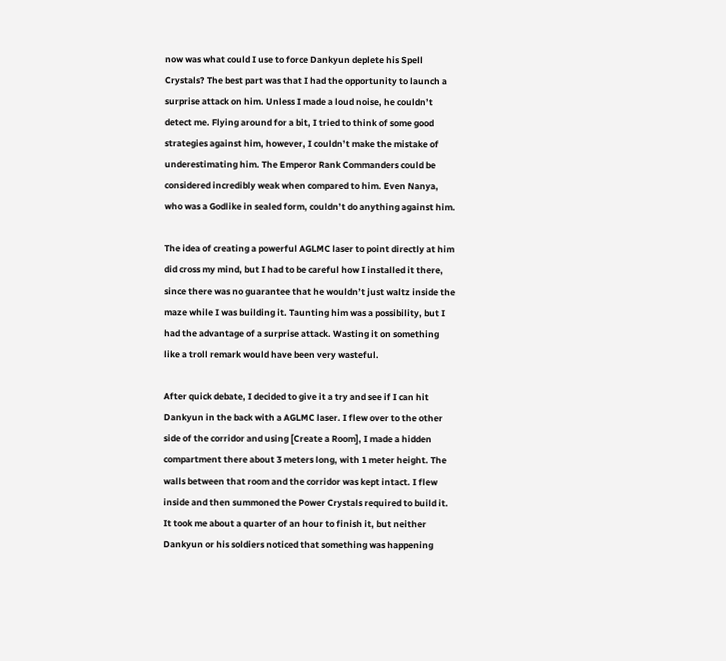now was what could I use to force Dankyun deplete his Spell Crystals? The best part was that I had the opportunity to launch a surprise attack on him. Unless I made a loud noise, he couldn’t detect me. Flying around for a bit, I tried to think of some good strategies against him, however, I couldn’t make the mistake of underestimating him. The Emperor Rank Commanders could be considered incredibly weak when compared to him. Even Nanya, who was a Godlike in sealed form, couldn’t do anything against him.

The idea of creating a powerful AGLMC laser to point directly at him did cross my mind, but I had to be careful how I installed it there, since there was no guarantee that he wouldn’t just waltz inside the maze while I was building it. Taunting him was a possibility, but I had the advantage of a surprise attack. Wasting it on something like a troll remark would have been very wasteful.

After quick debate, I decided to give it a try and see if I can hit Dankyun in the back with a AGLMC laser. I flew over to the other side of the corridor and using [Create a Room], I made a hidden compartment there about 3 meters long, with 1 meter height. The walls between that room and the corridor was kept intact. I flew inside and then summoned the Power Crystals required to build it. It took me about a quarter of an hour to finish it, but neither Dankyun or his soldiers noticed that something was happening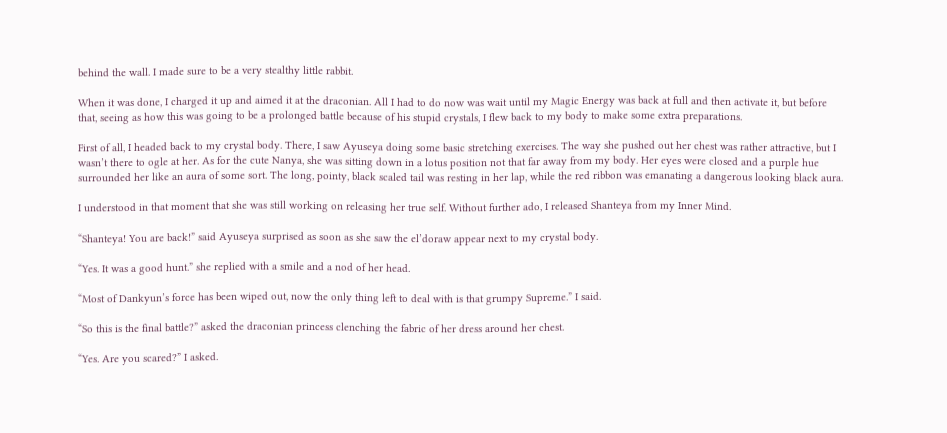behind the wall. I made sure to be a very stealthy little rabbit.

When it was done, I charged it up and aimed it at the draconian. All I had to do now was wait until my Magic Energy was back at full and then activate it, but before that, seeing as how this was going to be a prolonged battle because of his stupid crystals, I flew back to my body to make some extra preparations.

First of all, I headed back to my crystal body. There, I saw Ayuseya doing some basic stretching exercises. The way she pushed out her chest was rather attractive, but I wasn’t there to ogle at her. As for the cute Nanya, she was sitting down in a lotus position not that far away from my body. Her eyes were closed and a purple hue surrounded her like an aura of some sort. The long, pointy, black scaled tail was resting in her lap, while the red ribbon was emanating a dangerous looking black aura.

I understood in that moment that she was still working on releasing her true self. Without further ado, I released Shanteya from my Inner Mind.

“Shanteya! You are back!” said Ayuseya surprised as soon as she saw the el’doraw appear next to my crystal body.

“Yes. It was a good hunt.” she replied with a smile and a nod of her head.

“Most of Dankyun’s force has been wiped out, now the only thing left to deal with is that grumpy Supreme.” I said.

“So this is the final battle?” asked the draconian princess clenching the fabric of her dress around her chest.

“Yes. Are you scared?” I asked.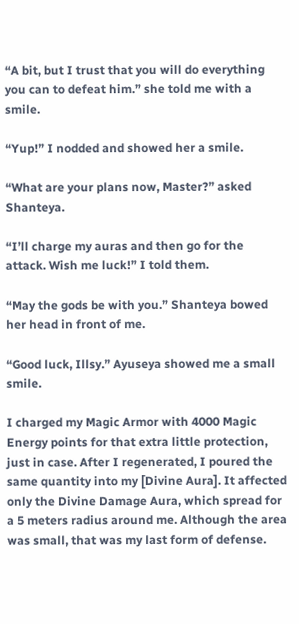“A bit, but I trust that you will do everything you can to defeat him.” she told me with a smile.

“Yup!” I nodded and showed her a smile.

“What are your plans now, Master?” asked Shanteya.

“I’ll charge my auras and then go for the attack. Wish me luck!” I told them.

“May the gods be with you.” Shanteya bowed her head in front of me.

“Good luck, Illsy.” Ayuseya showed me a small smile.

I charged my Magic Armor with 4000 Magic Energy points for that extra little protection, just in case. After I regenerated, I poured the same quantity into my [Divine Aura]. It affected only the Divine Damage Aura, which spread for a 5 meters radius around me. Although the area was small, that was my last form of defense.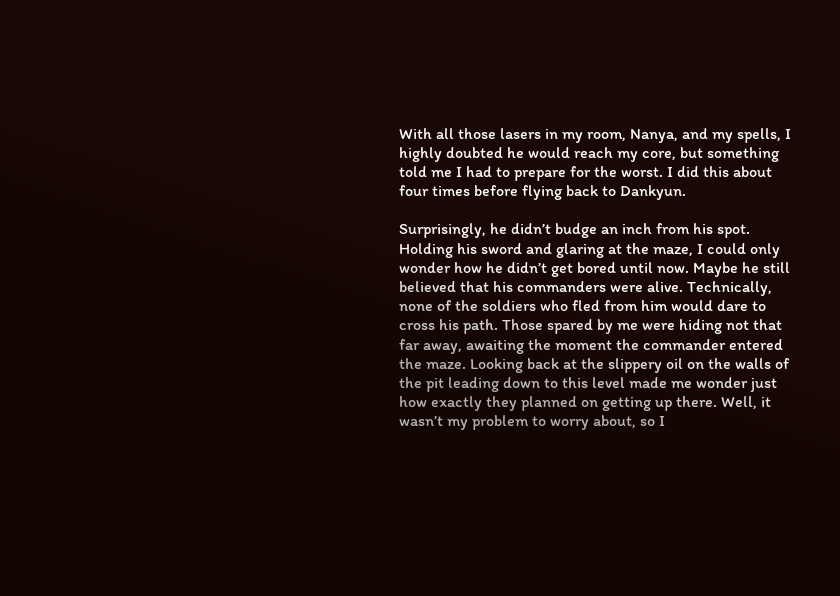With all those lasers in my room, Nanya, and my spells, I highly doubted he would reach my core, but something told me I had to prepare for the worst. I did this about four times before flying back to Dankyun.

Surprisingly, he didn’t budge an inch from his spot. Holding his sword and glaring at the maze, I could only wonder how he didn’t get bored until now. Maybe he still believed that his commanders were alive. Technically, none of the soldiers who fled from him would dare to cross his path. Those spared by me were hiding not that far away, awaiting the moment the commander entered the maze. Looking back at the slippery oil on the walls of the pit leading down to this level made me wonder just how exactly they planned on getting up there. Well, it wasn’t my problem to worry about, so I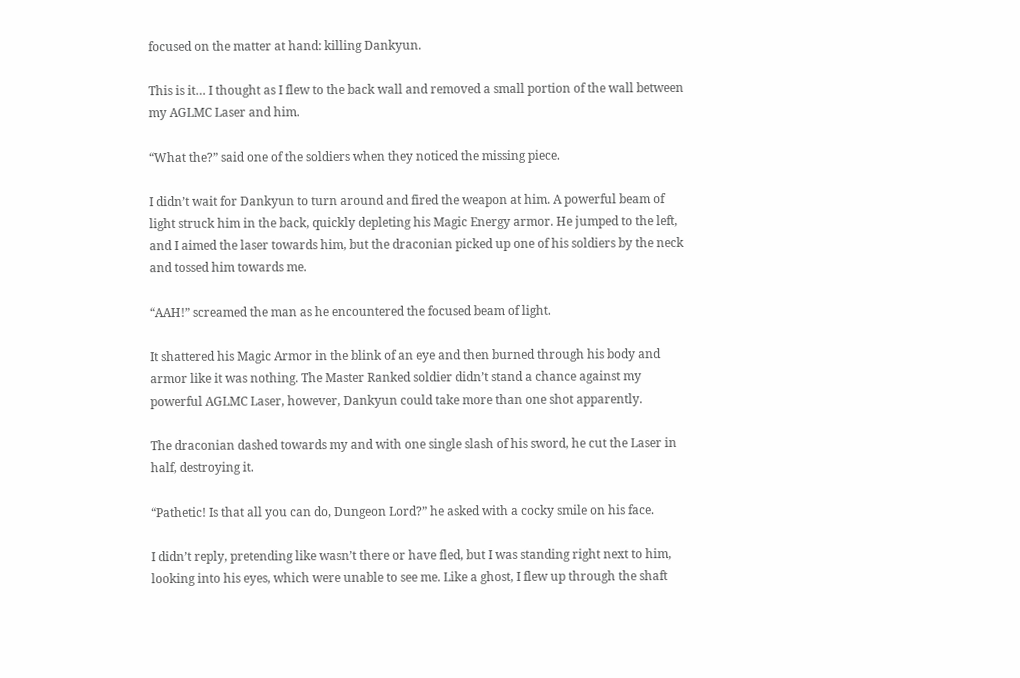focused on the matter at hand: killing Dankyun.

This is it… I thought as I flew to the back wall and removed a small portion of the wall between my AGLMC Laser and him.

“What the?” said one of the soldiers when they noticed the missing piece.

I didn’t wait for Dankyun to turn around and fired the weapon at him. A powerful beam of light struck him in the back, quickly depleting his Magic Energy armor. He jumped to the left, and I aimed the laser towards him, but the draconian picked up one of his soldiers by the neck and tossed him towards me.

“AAH!” screamed the man as he encountered the focused beam of light.

It shattered his Magic Armor in the blink of an eye and then burned through his body and armor like it was nothing. The Master Ranked soldier didn’t stand a chance against my powerful AGLMC Laser, however, Dankyun could take more than one shot apparently.

The draconian dashed towards my and with one single slash of his sword, he cut the Laser in half, destroying it.

“Pathetic! Is that all you can do, Dungeon Lord?” he asked with a cocky smile on his face.

I didn’t reply, pretending like wasn’t there or have fled, but I was standing right next to him, looking into his eyes, which were unable to see me. Like a ghost, I flew up through the shaft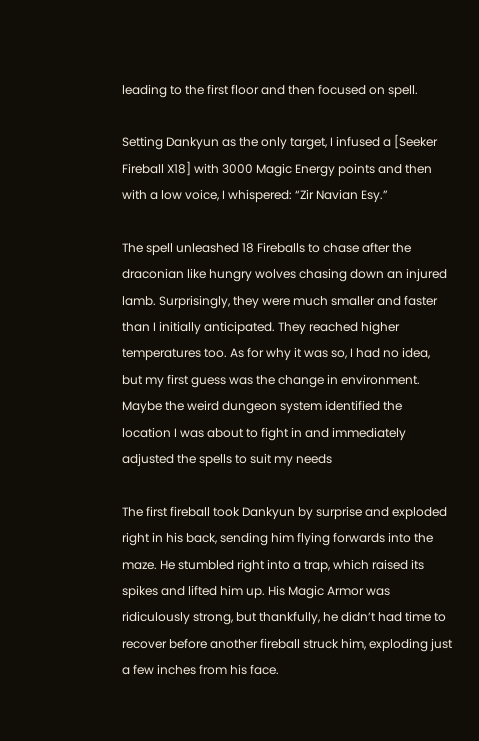leading to the first floor and then focused on spell.

Setting Dankyun as the only target, I infused a [Seeker Fireball X18] with 3000 Magic Energy points and then with a low voice, I whispered: “Zir Navian Esy.”

The spell unleashed 18 Fireballs to chase after the draconian like hungry wolves chasing down an injured lamb. Surprisingly, they were much smaller and faster than I initially anticipated. They reached higher temperatures too. As for why it was so, I had no idea, but my first guess was the change in environment. Maybe the weird dungeon system identified the location I was about to fight in and immediately adjusted the spells to suit my needs

The first fireball took Dankyun by surprise and exploded right in his back, sending him flying forwards into the maze. He stumbled right into a trap, which raised its spikes and lifted him up. His Magic Armor was ridiculously strong, but thankfully, he didn’t had time to recover before another fireball struck him, exploding just a few inches from his face.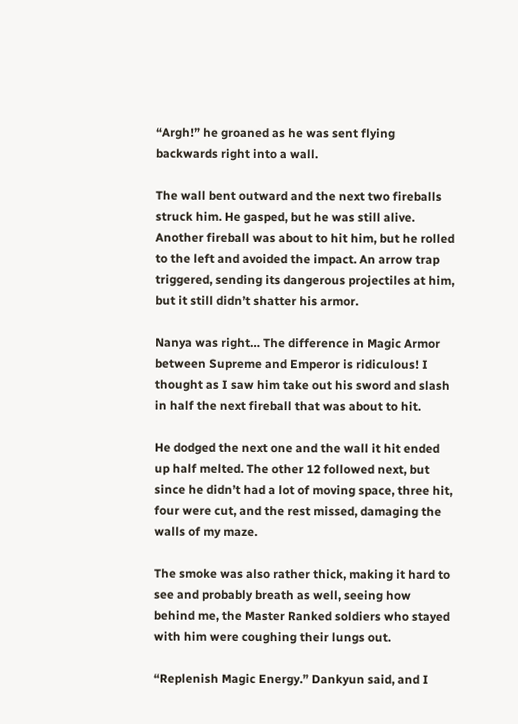“Argh!” he groaned as he was sent flying backwards right into a wall.

The wall bent outward and the next two fireballs struck him. He gasped, but he was still alive. Another fireball was about to hit him, but he rolled to the left and avoided the impact. An arrow trap triggered, sending its dangerous projectiles at him, but it still didn’t shatter his armor.

Nanya was right… The difference in Magic Armor between Supreme and Emperor is ridiculous! I thought as I saw him take out his sword and slash in half the next fireball that was about to hit.

He dodged the next one and the wall it hit ended up half melted. The other 12 followed next, but since he didn’t had a lot of moving space, three hit, four were cut, and the rest missed, damaging the walls of my maze.

The smoke was also rather thick, making it hard to see and probably breath as well, seeing how behind me, the Master Ranked soldiers who stayed with him were coughing their lungs out.

“Replenish Magic Energy.” Dankyun said, and I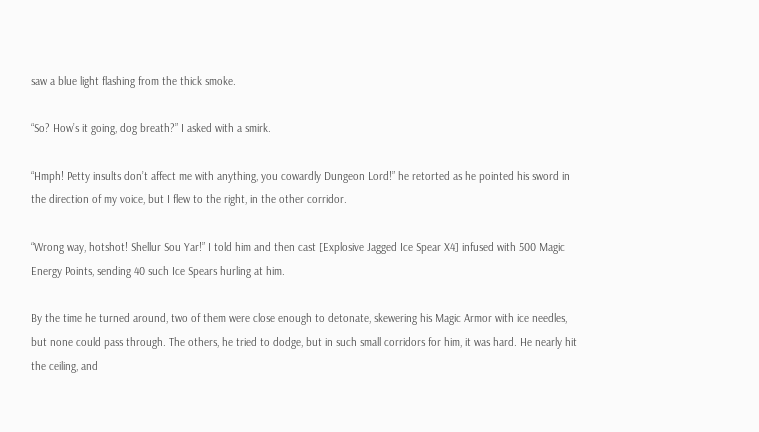saw a blue light flashing from the thick smoke.

“So? How’s it going, dog breath?” I asked with a smirk.

“Hmph! Petty insults don’t affect me with anything, you cowardly Dungeon Lord!” he retorted as he pointed his sword in the direction of my voice, but I flew to the right, in the other corridor.

“Wrong way, hotshot! Shellur Sou Yar!” I told him and then cast [Explosive Jagged Ice Spear X4] infused with 500 Magic Energy Points, sending 40 such Ice Spears hurling at him.

By the time he turned around, two of them were close enough to detonate, skewering his Magic Armor with ice needles, but none could pass through. The others, he tried to dodge, but in such small corridors for him, it was hard. He nearly hit the ceiling, and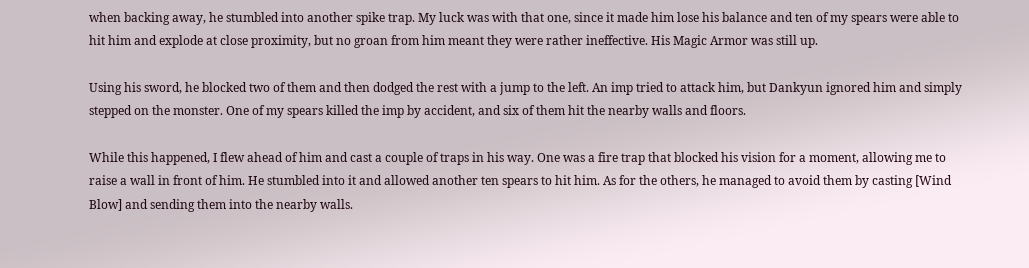when backing away, he stumbled into another spike trap. My luck was with that one, since it made him lose his balance and ten of my spears were able to hit him and explode at close proximity, but no groan from him meant they were rather ineffective. His Magic Armor was still up.

Using his sword, he blocked two of them and then dodged the rest with a jump to the left. An imp tried to attack him, but Dankyun ignored him and simply stepped on the monster. One of my spears killed the imp by accident, and six of them hit the nearby walls and floors.

While this happened, I flew ahead of him and cast a couple of traps in his way. One was a fire trap that blocked his vision for a moment, allowing me to raise a wall in front of him. He stumbled into it and allowed another ten spears to hit him. As for the others, he managed to avoid them by casting [Wind Blow] and sending them into the nearby walls.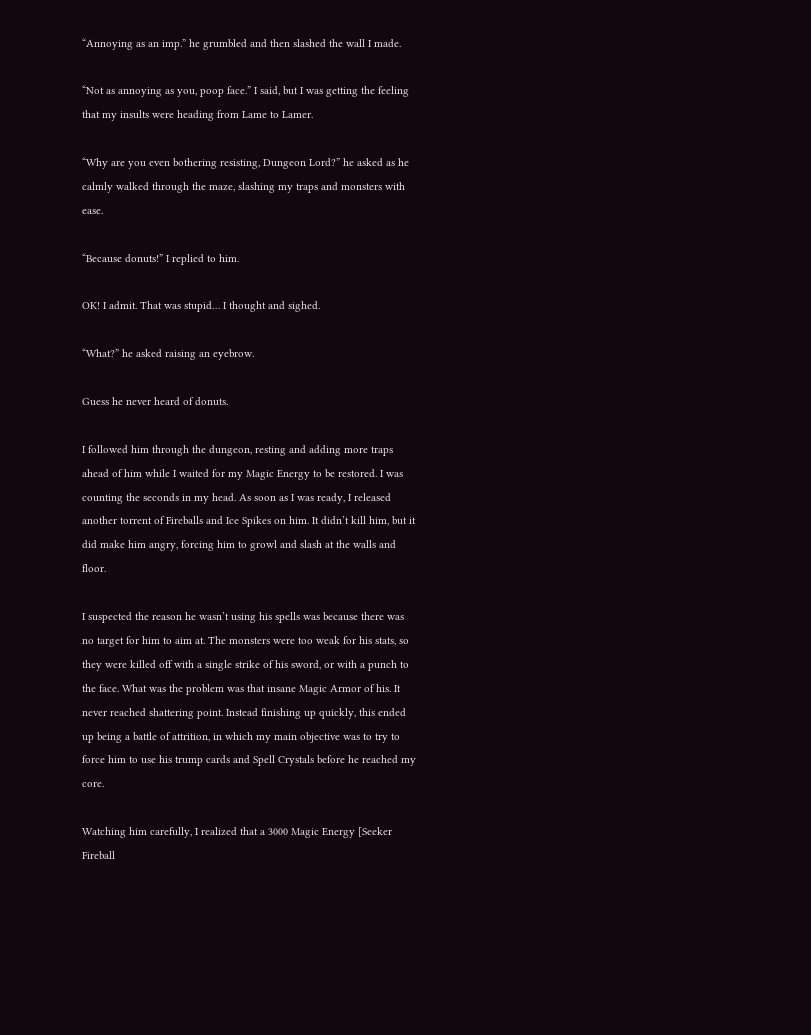“Annoying as an imp.” he grumbled and then slashed the wall I made.

“Not as annoying as you, poop face.” I said, but I was getting the feeling that my insults were heading from Lame to Lamer.

“Why are you even bothering resisting, Dungeon Lord?” he asked as he calmly walked through the maze, slashing my traps and monsters with ease.

“Because donuts!” I replied to him.

OK! I admit. That was stupid… I thought and sighed.

“What?” he asked raising an eyebrow.

Guess he never heard of donuts.

I followed him through the dungeon, resting and adding more traps ahead of him while I waited for my Magic Energy to be restored. I was counting the seconds in my head. As soon as I was ready, I released another torrent of Fireballs and Ice Spikes on him. It didn’t kill him, but it did make him angry, forcing him to growl and slash at the walls and floor.

I suspected the reason he wasn’t using his spells was because there was no target for him to aim at. The monsters were too weak for his stats, so they were killed off with a single strike of his sword, or with a punch to the face. What was the problem was that insane Magic Armor of his. It never reached shattering point. Instead finishing up quickly, this ended up being a battle of attrition, in which my main objective was to try to force him to use his trump cards and Spell Crystals before he reached my core.

Watching him carefully, I realized that a 3000 Magic Energy [Seeker Fireball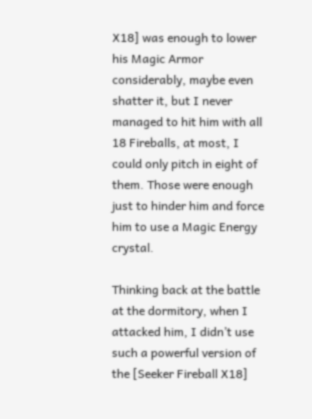X18] was enough to lower his Magic Armor considerably, maybe even shatter it, but I never managed to hit him with all 18 Fireballs, at most, I could only pitch in eight of them. Those were enough just to hinder him and force him to use a Magic Energy crystal.

Thinking back at the battle at the dormitory, when I attacked him, I didn’t use such a powerful version of the [Seeker Fireball X18]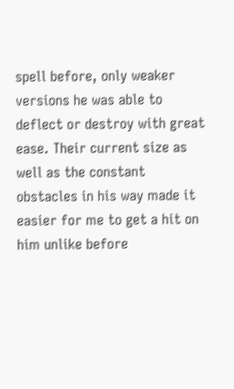spell before, only weaker versions he was able to deflect or destroy with great ease. Their current size as well as the constant obstacles in his way made it easier for me to get a hit on him unlike before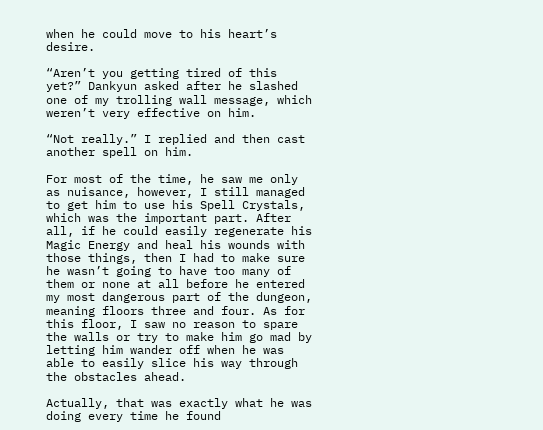when he could move to his heart’s desire.

“Aren’t you getting tired of this yet?” Dankyun asked after he slashed one of my trolling wall message, which weren’t very effective on him.

“Not really.” I replied and then cast another spell on him.

For most of the time, he saw me only as nuisance, however, I still managed to get him to use his Spell Crystals, which was the important part. After all, if he could easily regenerate his Magic Energy and heal his wounds with those things, then I had to make sure he wasn’t going to have too many of them or none at all before he entered my most dangerous part of the dungeon, meaning floors three and four. As for this floor, I saw no reason to spare the walls or try to make him go mad by letting him wander off when he was able to easily slice his way through the obstacles ahead.

Actually, that was exactly what he was doing every time he found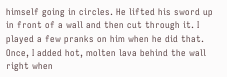himself going in circles. He lifted his sword up in front of a wall and then cut through it. I played a few pranks on him when he did that. Once, I added hot, molten lava behind the wall right when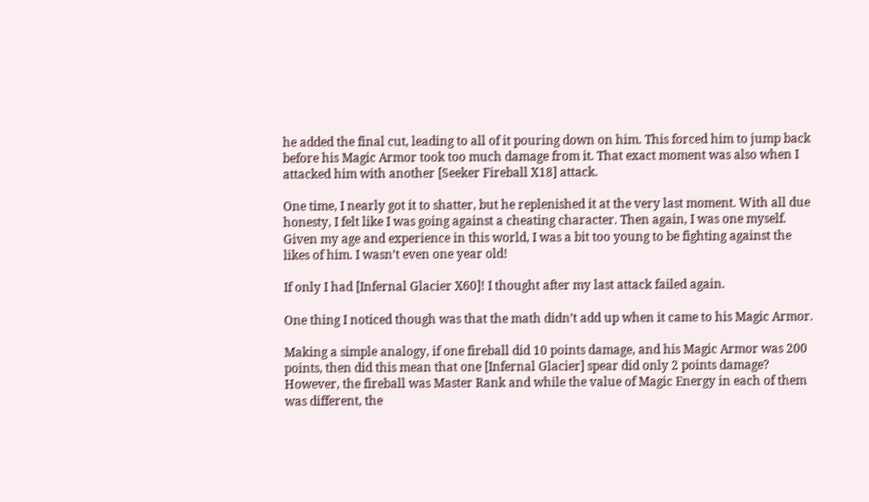he added the final cut, leading to all of it pouring down on him. This forced him to jump back before his Magic Armor took too much damage from it. That exact moment was also when I attacked him with another [Seeker Fireball X18] attack.

One time, I nearly got it to shatter, but he replenished it at the very last moment. With all due honesty, I felt like I was going against a cheating character. Then again, I was one myself. Given my age and experience in this world, I was a bit too young to be fighting against the likes of him. I wasn’t even one year old!

If only I had [Infernal Glacier X60]! I thought after my last attack failed again.

One thing I noticed though was that the math didn’t add up when it came to his Magic Armor.

Making a simple analogy, if one fireball did 10 points damage, and his Magic Armor was 200 points, then did this mean that one [Infernal Glacier] spear did only 2 points damage? However, the fireball was Master Rank and while the value of Magic Energy in each of them was different, the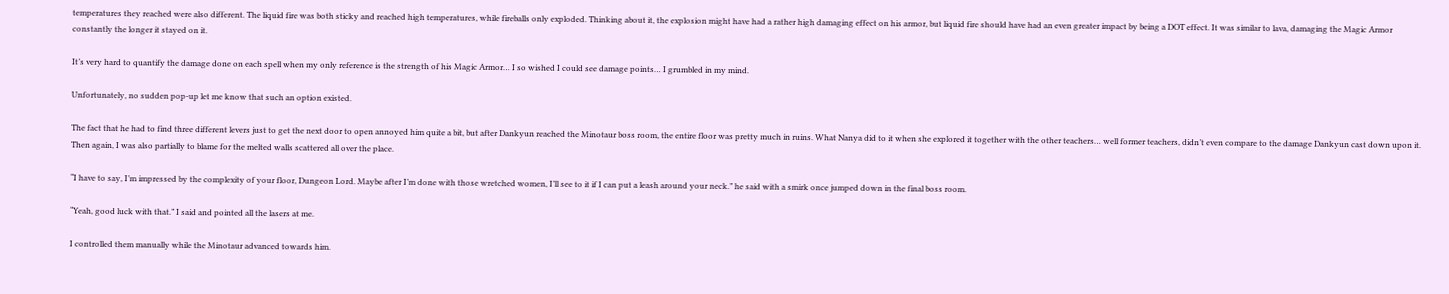temperatures they reached were also different. The liquid fire was both sticky and reached high temperatures, while fireballs only exploded. Thinking about it, the explosion might have had a rather high damaging effect on his armor, but liquid fire should have had an even greater impact by being a DOT effect. It was similar to lava, damaging the Magic Armor constantly the longer it stayed on it.

It’s very hard to quantify the damage done on each spell when my only reference is the strength of his Magic Armor… I so wished I could see damage points… I grumbled in my mind.

Unfortunately, no sudden pop-up let me know that such an option existed.

The fact that he had to find three different levers just to get the next door to open annoyed him quite a bit, but after Dankyun reached the Minotaur boss room, the entire floor was pretty much in ruins. What Nanya did to it when she explored it together with the other teachers… well former teachers, didn’t even compare to the damage Dankyun cast down upon it. Then again, I was also partially to blame for the melted walls scattered all over the place.

“I have to say, I’m impressed by the complexity of your floor, Dungeon Lord. Maybe after I’m done with those wretched women, I’ll see to it if I can put a leash around your neck.” he said with a smirk once jumped down in the final boss room.

“Yeah, good luck with that.” I said and pointed all the lasers at me.

I controlled them manually while the Minotaur advanced towards him.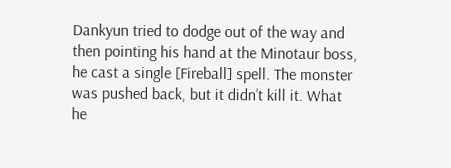Dankyun tried to dodge out of the way and then pointing his hand at the Minotaur boss, he cast a single [Fireball] spell. The monster was pushed back, but it didn’t kill it. What he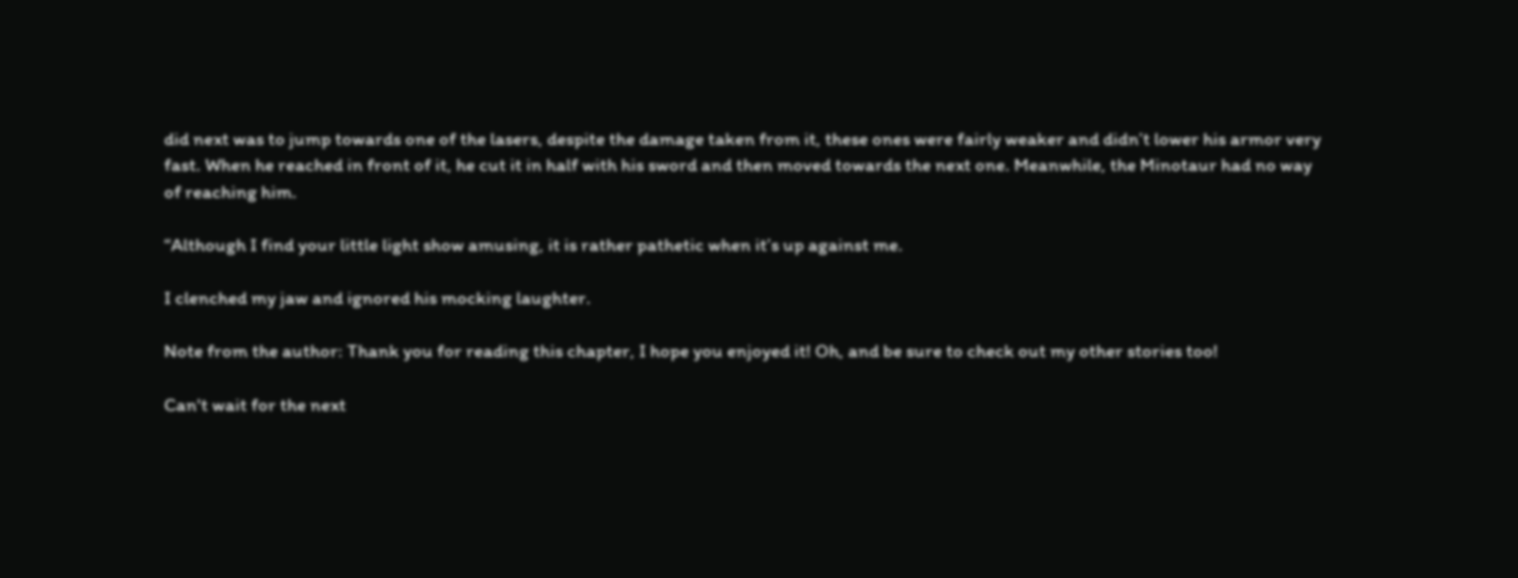did next was to jump towards one of the lasers, despite the damage taken from it, these ones were fairly weaker and didn’t lower his armor very fast. When he reached in front of it, he cut it in half with his sword and then moved towards the next one. Meanwhile, the Minotaur had no way of reaching him.

“Although I find your little light show amusing, it is rather pathetic when it’s up against me.

I clenched my jaw and ignored his mocking laughter.

Note from the author: Thank you for reading this chapter, I hope you enjoyed it! Oh, and be sure to check out my other stories too!

Can't wait for the next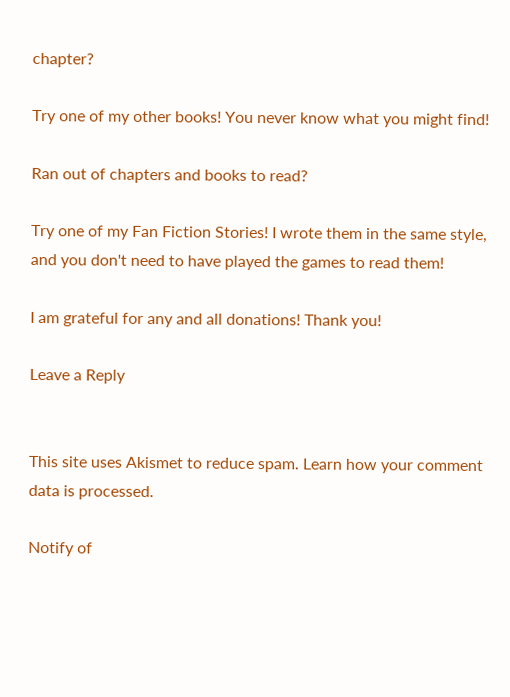chapter?

Try one of my other books! You never know what you might find!

Ran out of chapters and books to read?

Try one of my Fan Fiction Stories! I wrote them in the same style, and you don't need to have played the games to read them!

I am grateful for any and all donations! Thank you!

Leave a Reply


This site uses Akismet to reduce spam. Learn how your comment data is processed.

Notify of